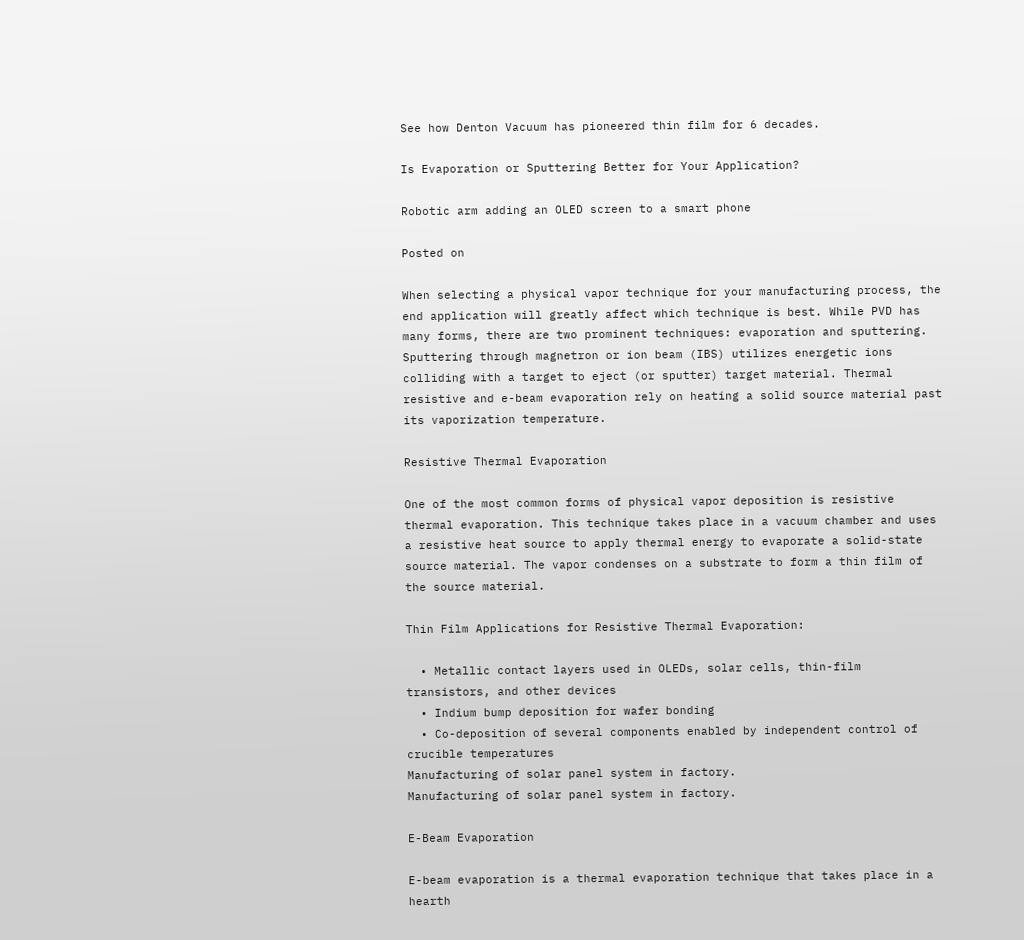See how Denton Vacuum has pioneered thin film for 6 decades.

Is Evaporation or Sputtering Better for Your Application?

Robotic arm adding an OLED screen to a smart phone

Posted on

When selecting a physical vapor technique for your manufacturing process, the end application will greatly affect which technique is best. While PVD has many forms, there are two prominent techniques: evaporation and sputtering. Sputtering through magnetron or ion beam (IBS) utilizes energetic ions colliding with a target to eject (or sputter) target material. Thermal resistive and e-beam evaporation rely on heating a solid source material past its vaporization temperature.

Resistive Thermal Evaporation

One of the most common forms of physical vapor deposition is resistive thermal evaporation. This technique takes place in a vacuum chamber and uses a resistive heat source to apply thermal energy to evaporate a solid-state source material. The vapor condenses on a substrate to form a thin film of the source material.

Thin Film Applications for Resistive Thermal Evaporation:

  • Metallic contact layers used in OLEDs, solar cells, thin-film transistors, and other devices
  • Indium bump deposition for wafer bonding
  • Co-deposition of several components enabled by independent control of crucible temperatures
Manufacturing of solar panel system in factory.
Manufacturing of solar panel system in factory.

E-Beam Evaporation

E-beam evaporation is a thermal evaporation technique that takes place in a hearth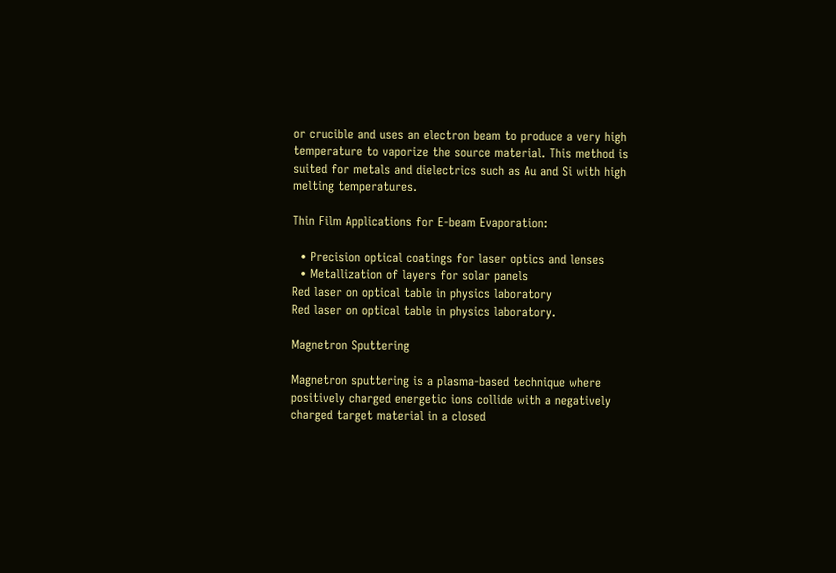or crucible and uses an electron beam to produce a very high temperature to vaporize the source material. This method is suited for metals and dielectrics such as Au and Si with high melting temperatures.

Thin Film Applications for E-beam Evaporation:

  • Precision optical coatings for laser optics and lenses
  • Metallization of layers for solar panels
Red laser on optical table in physics laboratory
Red laser on optical table in physics laboratory.

Magnetron Sputtering

Magnetron sputtering is a plasma-based technique where positively charged energetic ions collide with a negatively charged target material in a closed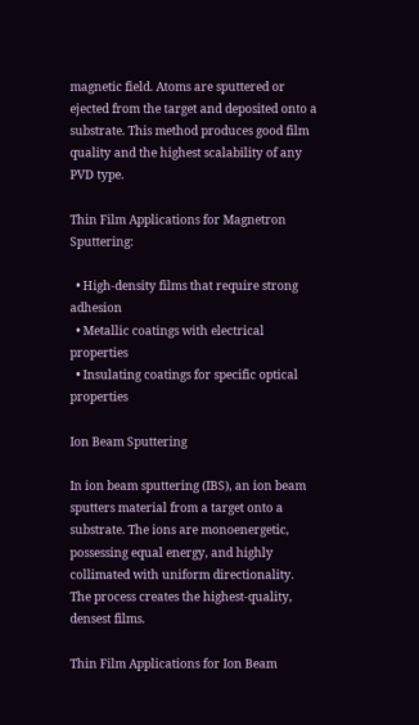magnetic field. Atoms are sputtered or ejected from the target and deposited onto a substrate. This method produces good film quality and the highest scalability of any PVD type.

Thin Film Applications for Magnetron Sputtering:

  • High-density films that require strong adhesion
  • Metallic coatings with electrical properties
  • Insulating coatings for specific optical properties

Ion Beam Sputtering

In ion beam sputtering (IBS), an ion beam sputters material from a target onto a substrate. The ions are monoenergetic, possessing equal energy, and highly collimated with uniform directionality. The process creates the highest-quality, densest films.

Thin Film Applications for Ion Beam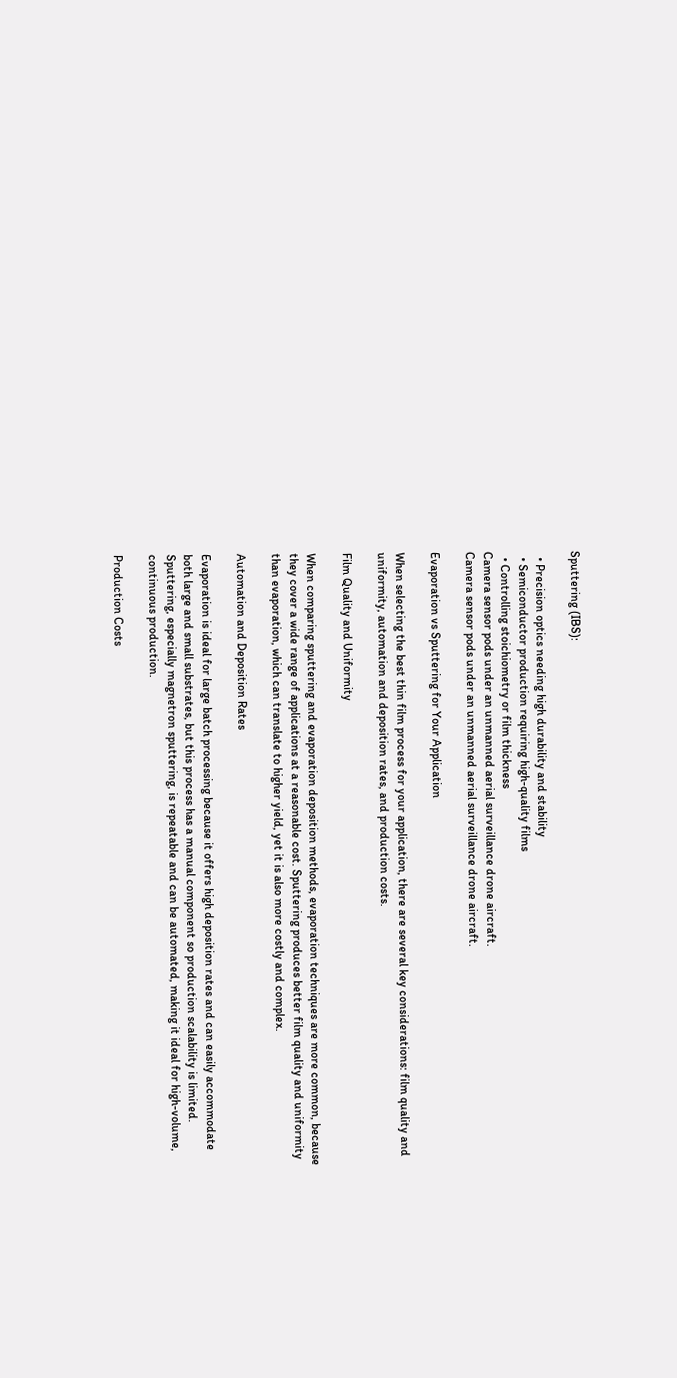Sputtering (IBS):

  • Precision optics needing high durability and stability
  • Semiconductor production requiring high-quality films
  • Controlling stoichiometry or film thickness
Camera sensor pods under an unmanned aerial surveillance drone aircraft.
Camera sensor pods under an unmanned aerial surveillance drone aircraft.

Evaporation vs Sputtering for Your Application

When selecting the best thin film process for your application, there are several key considerations: film quality and uniformity, automation and deposition rates, and production costs.

Film Quality and Uniformity

When comparing sputtering and evaporation deposition methods, evaporation techniques are more common, because they cover a wide range of applications at a reasonable cost. Sputtering produces better film quality and uniformity than evaporation, which can translate to higher yield, yet it is also more costly and complex.

Automation and Deposition Rates

Evaporation is ideal for large batch processing because it offers high deposition rates and can easily accommodate both large and small substrates, but this process has a manual component so production scalability is limited. Sputtering, especially magnetron sputtering, is repeatable and can be automated, making it ideal for high-volume, continuous production.

Production Costs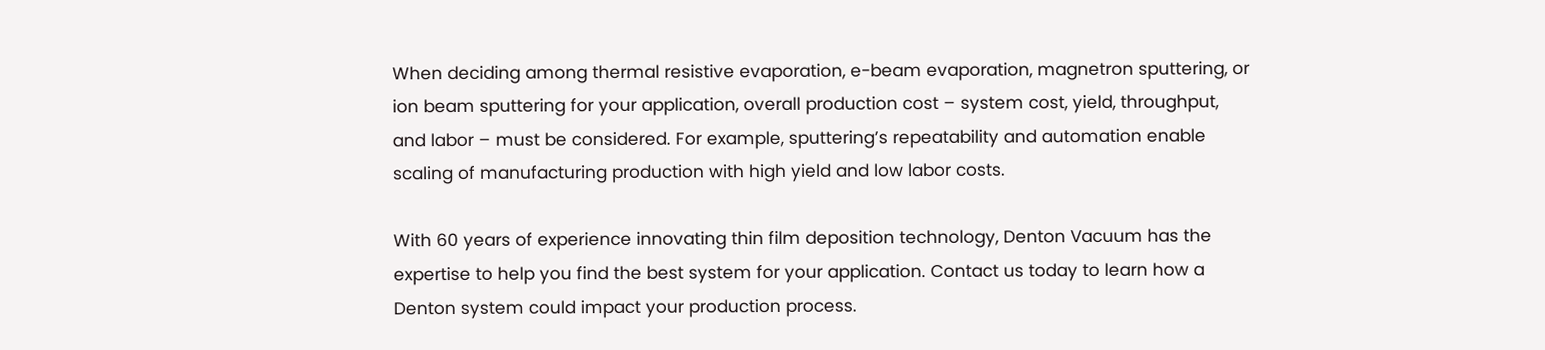When deciding among thermal resistive evaporation, e-beam evaporation, magnetron sputtering, or ion beam sputtering for your application, overall production cost – system cost, yield, throughput, and labor – must be considered. For example, sputtering’s repeatability and automation enable scaling of manufacturing production with high yield and low labor costs.

With 60 years of experience innovating thin film deposition technology, Denton Vacuum has the expertise to help you find the best system for your application. Contact us today to learn how a Denton system could impact your production process.